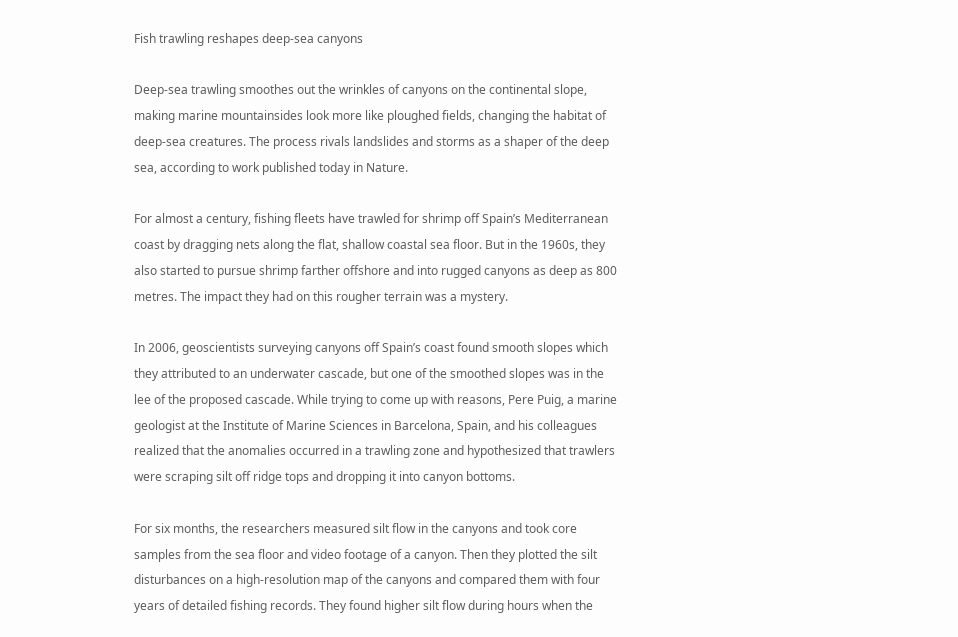Fish trawling reshapes deep-sea canyons

Deep-sea trawling smoothes out the wrinkles of canyons on the continental slope, making marine mountainsides look more like ploughed fields, changing the habitat of deep-sea creatures. The process rivals landslides and storms as a shaper of the deep sea, according to work published today in Nature.

For almost a century, fishing fleets have trawled for shrimp off Spain’s Mediterranean coast by dragging nets along the flat, shallow coastal sea floor. But in the 1960s, they also started to pursue shrimp farther offshore and into rugged canyons as deep as 800 metres. The impact they had on this rougher terrain was a mystery.

In 2006, geoscientists surveying canyons off Spain’s coast found smooth slopes which they attributed to an underwater cascade, but one of the smoothed slopes was in the lee of the proposed cascade. While trying to come up with reasons, Pere Puig, a marine geologist at the Institute of Marine Sciences in Barcelona, Spain, and his colleagues realized that the anomalies occurred in a trawling zone and hypothesized that trawlers were scraping silt off ridge tops and dropping it into canyon bottoms.

For six months, the researchers measured silt flow in the canyons and took core samples from the sea floor and video footage of a canyon. Then they plotted the silt disturbances on a high-resolution map of the canyons and compared them with four years of detailed fishing records. They found higher silt flow during hours when the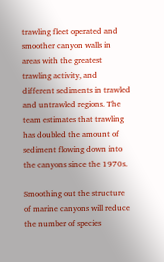trawling fleet operated and smoother canyon walls in areas with the greatest trawling activity, and different sediments in trawled and untrawled regions. The team estimates that trawling has doubled the amount of sediment flowing down into the canyons since the 1970s.

Smoothing out the structure of marine canyons will reduce the number of species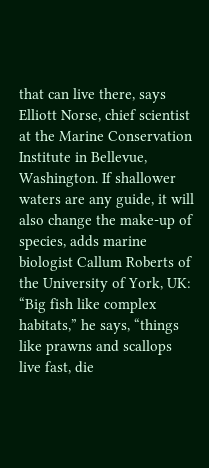that can live there, says Elliott Norse, chief scientist at the Marine Conservation Institute in Bellevue, Washington. If shallower waters are any guide, it will also change the make-up of species, adds marine biologist Callum Roberts of the University of York, UK: “Big fish like complex habitats,” he says, “things like prawns and scallops live fast, die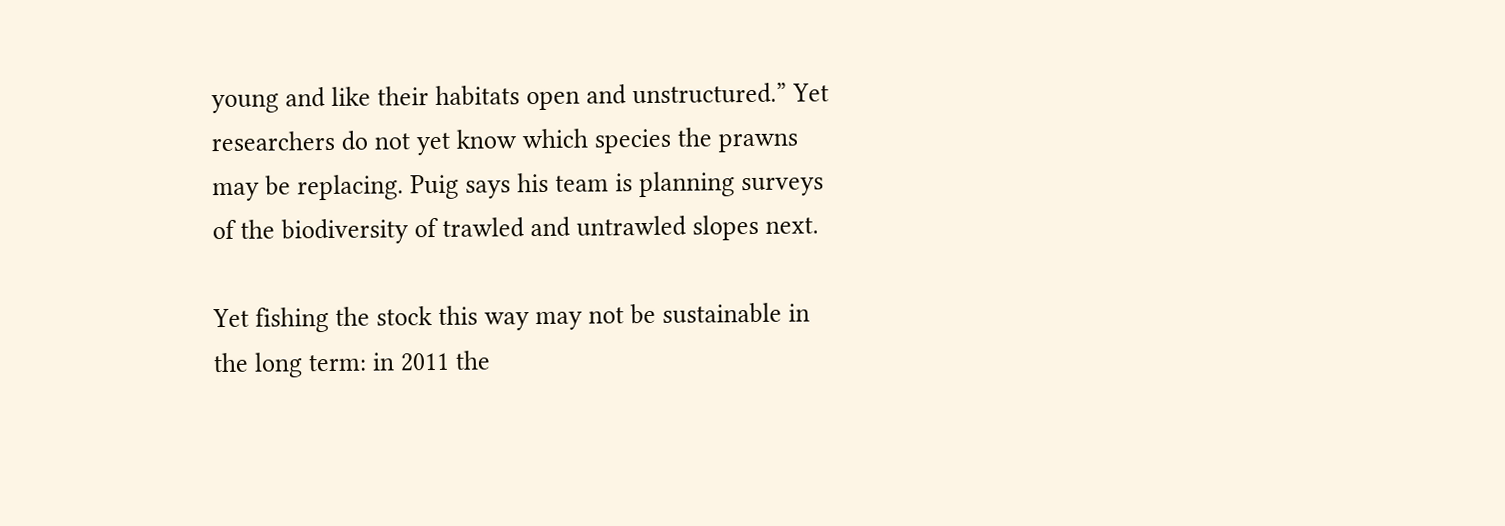young and like their habitats open and unstructured.” Yet researchers do not yet know which species the prawns may be replacing. Puig says his team is planning surveys of the biodiversity of trawled and untrawled slopes next.

Yet fishing the stock this way may not be sustainable in the long term: in 2011 the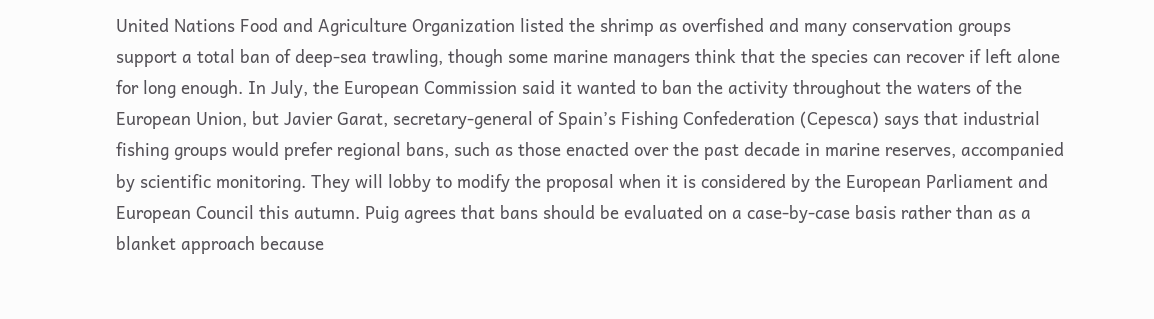United Nations Food and Agriculture Organization listed the shrimp as overfished and many conservation groups support a total ban of deep-sea trawling, though some marine managers think that the species can recover if left alone for long enough. In July, the European Commission said it wanted to ban the activity throughout the waters of the European Union, but Javier Garat, secretary-general of Spain’s Fishing Confederation (Cepesca) says that industrial fishing groups would prefer regional bans, such as those enacted over the past decade in marine reserves, accompanied by scientific monitoring. They will lobby to modify the proposal when it is considered by the European Parliament and European Council this autumn. Puig agrees that bans should be evaluated on a case-by-case basis rather than as a blanket approach because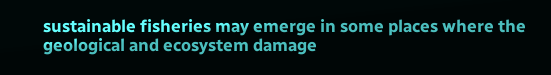sustainable fisheries may emerge in some places where the geological and ecosystem damage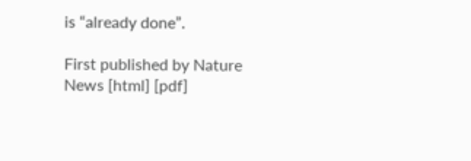is “already done”.

First published by Nature News [html] [pdf]